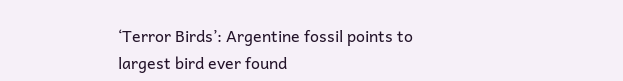‘Terror Birds’: Argentine fossil points to largest bird ever found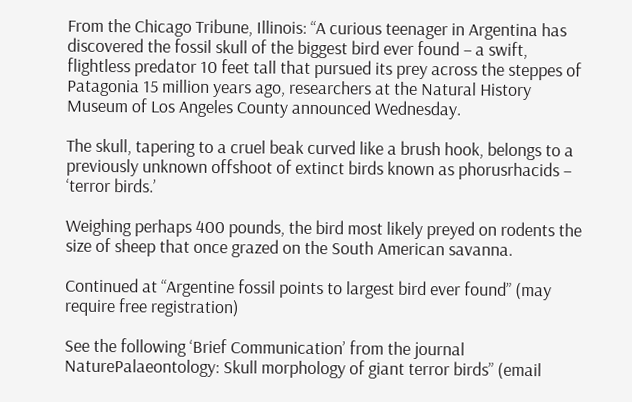From the Chicago Tribune, Illinois: “A curious teenager in Argentina has discovered the fossil skull of the biggest bird ever found – a swift, flightless predator 10 feet tall that pursued its prey across the steppes of Patagonia 15 million years ago, researchers at the Natural History Museum of Los Angeles County announced Wednesday.

The skull, tapering to a cruel beak curved like a brush hook, belongs to a previously unknown offshoot of extinct birds known as phorusrhacids – ‘terror birds.’

Weighing perhaps 400 pounds, the bird most likely preyed on rodents the size of sheep that once grazed on the South American savanna.

Continued at “Argentine fossil points to largest bird ever found” (may require free registration)

See the following ‘Brief Communication’ from the journal NaturePalaeontology: Skull morphology of giant terror birds” (email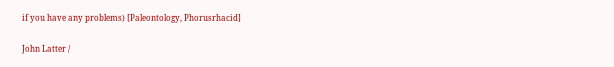if you have any problems) [Paleontology, Phorusrhacid]

John Latter /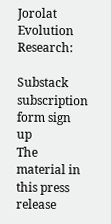Jorolat
Evolution Research:

Substack subscription form sign up
The material in this press release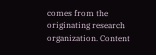comes from the originating research organization. Content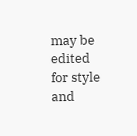may be edited for style and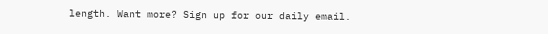length. Want more? Sign up for our daily email.